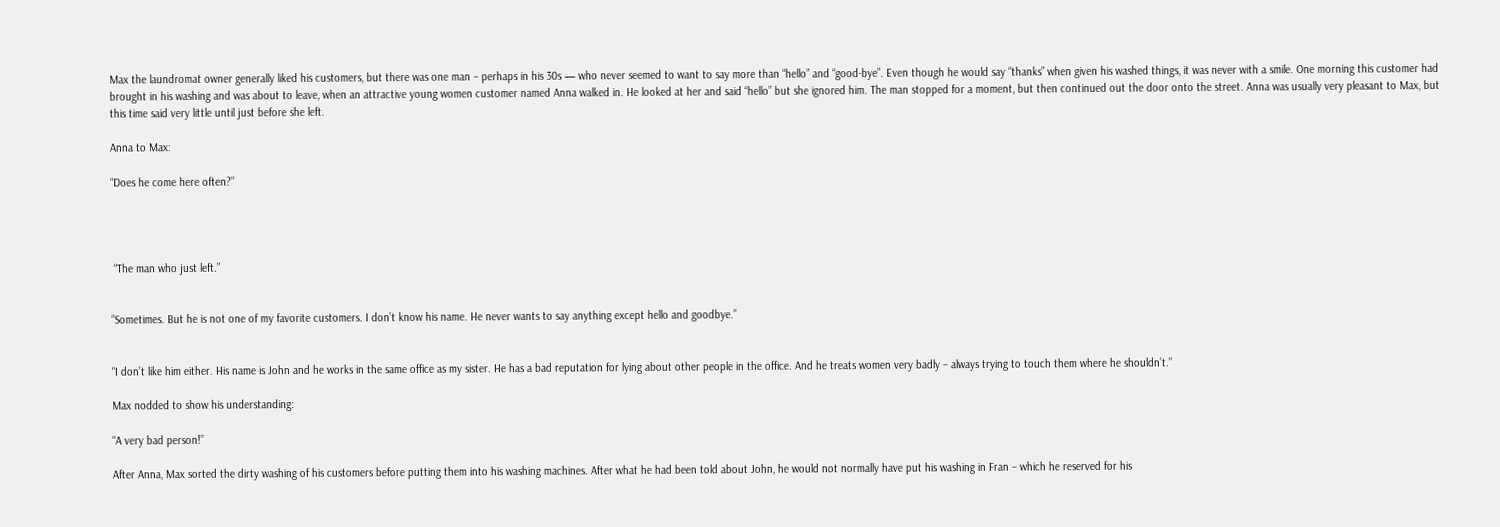Max the laundromat owner generally liked his customers, but there was one man – perhaps in his 30s — who never seemed to want to say more than “hello” and “good-bye”. Even though he would say “thanks” when given his washed things, it was never with a smile. One morning this customer had brought in his washing and was about to leave, when an attractive young women customer named Anna walked in. He looked at her and said “hello” but she ignored him. The man stopped for a moment, but then continued out the door onto the street. Anna was usually very pleasant to Max, but this time said very little until just before she left.

Anna to Max:

“Does he come here often?”




 “The man who just left.”


“Sometimes. But he is not one of my favorite customers. I don’t know his name. He never wants to say anything except hello and goodbye.”


“I don’t like him either. His name is John and he works in the same office as my sister. He has a bad reputation for lying about other people in the office. And he treats women very badly – always trying to touch them where he shouldn’t.”

Max nodded to show his understanding:

“A very bad person!”

After Anna, Max sorted the dirty washing of his customers before putting them into his washing machines. After what he had been told about John, he would not normally have put his washing in Fran – which he reserved for his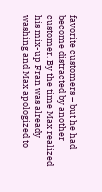favorite customers – but he had become distracted by another customer. By the time Max realized his mix-up Fran was already washing and Max apologized to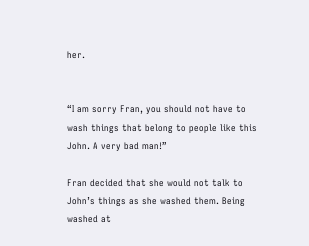her.


“I am sorry Fran, you should not have to wash things that belong to people like this John. A very bad man!”

Fran decided that she would not talk to John’s things as she washed them. Being washed at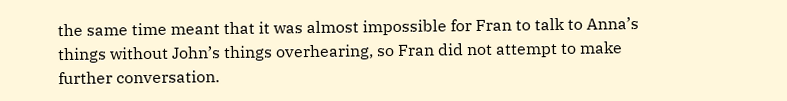the same time meant that it was almost impossible for Fran to talk to Anna’s things without John’s things overhearing, so Fran did not attempt to make further conversation.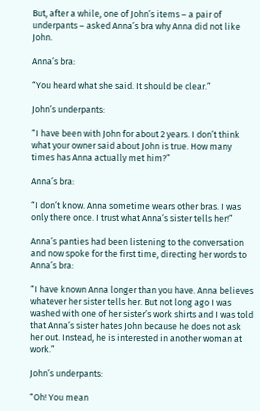But, after a while, one of John’s items – a pair of underpants – asked Anna’s bra why Anna did not like John.

Anna’s bra:

“You heard what she said. It should be clear.”

John’s underpants:

“I have been with John for about 2 years. I don’t think what your owner said about John is true. How many times has Anna actually met him?”

Anna’s bra:

“I don’t know. Anna sometime wears other bras. I was only there once. I trust what Anna’s sister tells her!”

Anna’s panties had been listening to the conversation and now spoke for the first time, directing her words to Anna’s bra:

“I have known Anna longer than you have. Anna believes whatever her sister tells her. But not long ago I was washed with one of her sister’s work shirts and I was told that Anna’s sister hates John because he does not ask her out. Instead, he is interested in another woman at work.”

John’s underpants:

“Oh! You mean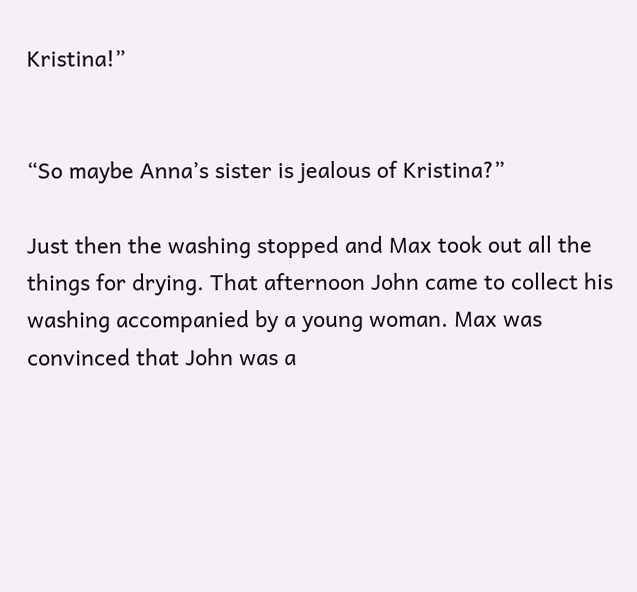Kristina!”


“So maybe Anna’s sister is jealous of Kristina?”

Just then the washing stopped and Max took out all the things for drying. That afternoon John came to collect his washing accompanied by a young woman. Max was convinced that John was a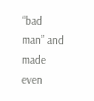“bad man” and made even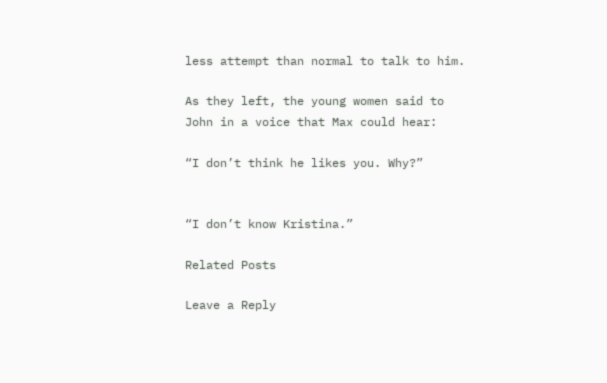less attempt than normal to talk to him.

As they left, the young women said to John in a voice that Max could hear:

“I don’t think he likes you. Why?”


“I don’t know Kristina.”

Related Posts

Leave a Reply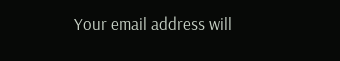Your email address will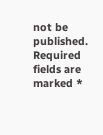not be published. Required fields are marked *